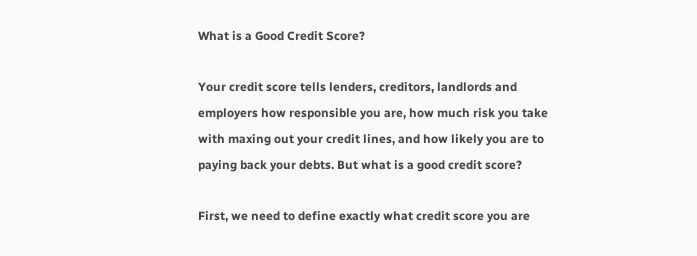What is a Good Credit Score?

Your credit score tells lenders, creditors, landlords and employers how responsible you are, how much risk you take with maxing out your credit lines, and how likely you are to paying back your debts. But what is a good credit score?

First, we need to define exactly what credit score you are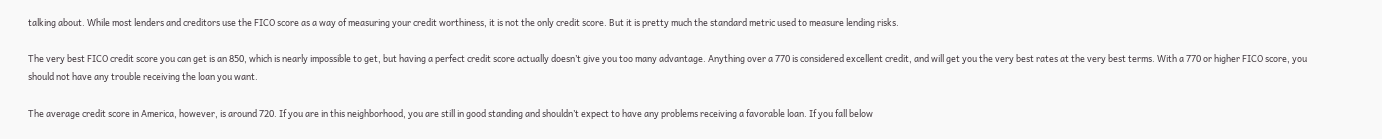talking about. While most lenders and creditors use the FICO score as a way of measuring your credit worthiness, it is not the only credit score. But it is pretty much the standard metric used to measure lending risks.

The very best FICO credit score you can get is an 850, which is nearly impossible to get, but having a perfect credit score actually doesn’t give you too many advantage. Anything over a 770 is considered excellent credit, and will get you the very best rates at the very best terms. With a 770 or higher FICO score, you should not have any trouble receiving the loan you want.

The average credit score in America, however, is around 720. If you are in this neighborhood, you are still in good standing and shouldn’t expect to have any problems receiving a favorable loan. If you fall below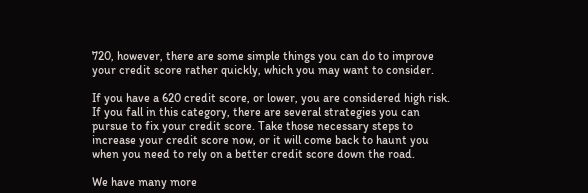720, however, there are some simple things you can do to improve your credit score rather quickly, which you may want to consider.

If you have a 620 credit score, or lower, you are considered high risk. If you fall in this category, there are several strategies you can pursue to fix your credit score. Take those necessary steps to increase your credit score now, or it will come back to haunt you when you need to rely on a better credit score down the road.

We have many more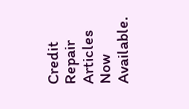Credit Repair Articles Now Available.